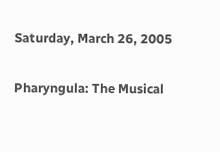Saturday, March 26, 2005

Pharyngula: The Musical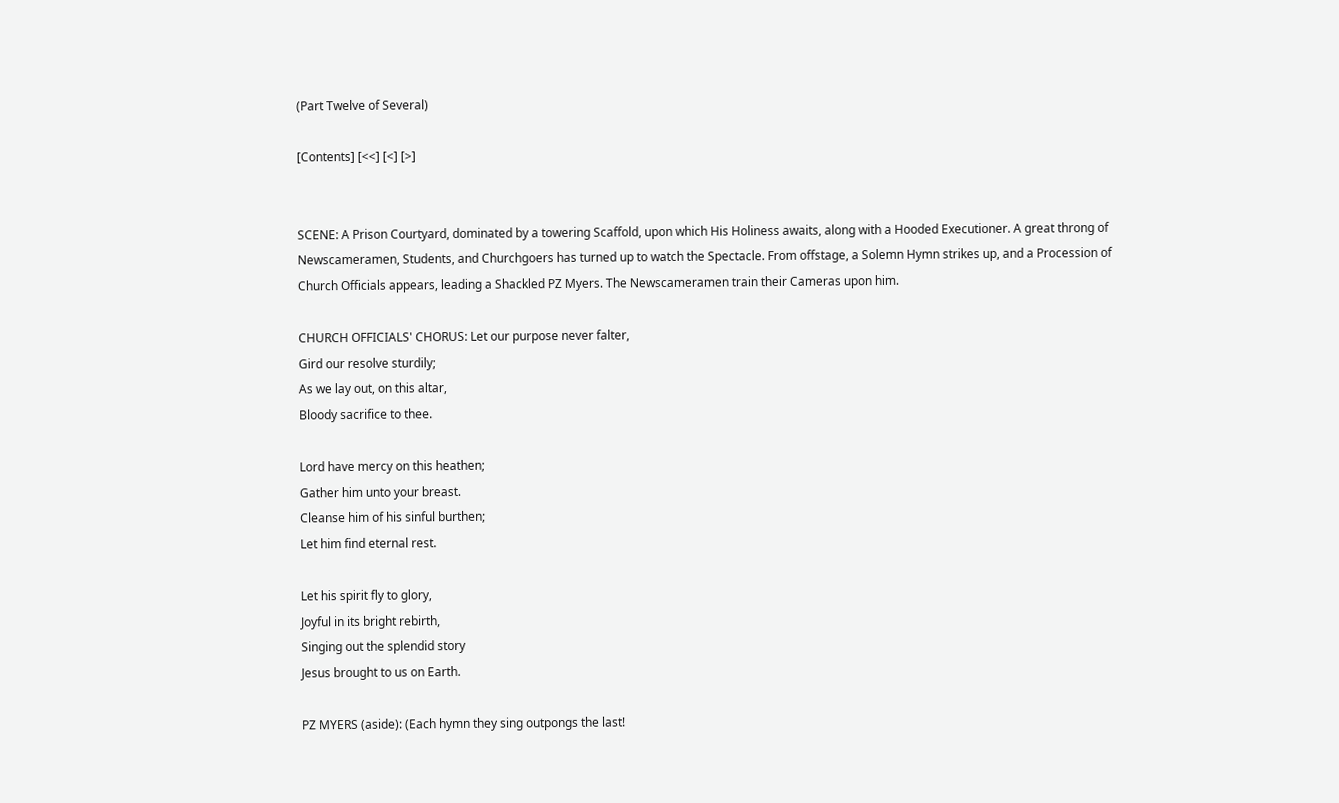(Part Twelve of Several)

[Contents] [<<] [<] [>]


SCENE: A Prison Courtyard, dominated by a towering Scaffold, upon which His Holiness awaits, along with a Hooded Executioner. A great throng of Newscameramen, Students, and Churchgoers has turned up to watch the Spectacle. From offstage, a Solemn Hymn strikes up, and a Procession of Church Officials appears, leading a Shackled PZ Myers. The Newscameramen train their Cameras upon him.

CHURCH OFFICIALS' CHORUS: Let our purpose never falter,
Gird our resolve sturdily;
As we lay out, on this altar,
Bloody sacrifice to thee.

Lord have mercy on this heathen;
Gather him unto your breast.
Cleanse him of his sinful burthen;
Let him find eternal rest.

Let his spirit fly to glory,
Joyful in its bright rebirth,
Singing out the splendid story
Jesus brought to us on Earth.

PZ MYERS (aside): (Each hymn they sing outpongs the last!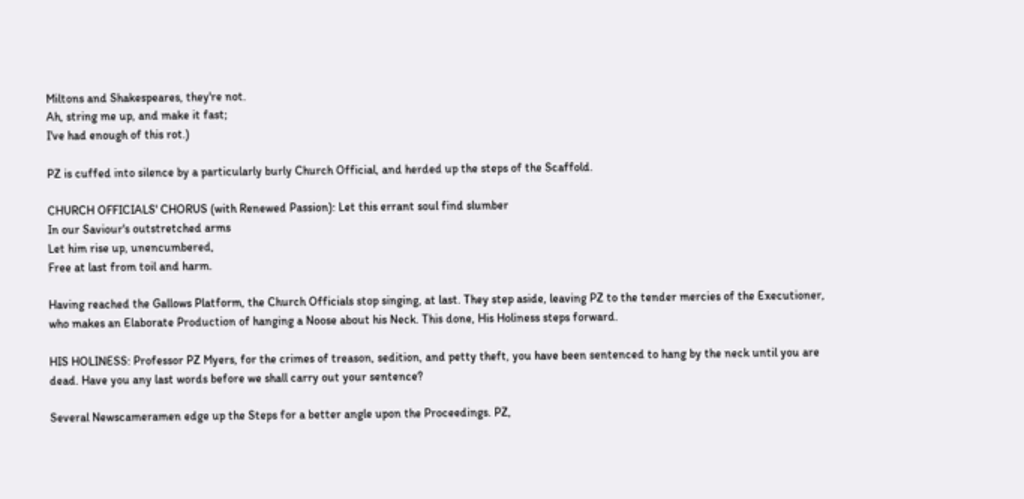Miltons and Shakespeares, they're not.
Ah, string me up, and make it fast;
I've had enough of this rot.)

PZ is cuffed into silence by a particularly burly Church Official, and herded up the steps of the Scaffold.

CHURCH OFFICIALS' CHORUS (with Renewed Passion): Let this errant soul find slumber
In our Saviour's outstretched arms
Let him rise up, unencumbered,
Free at last from toil and harm.

Having reached the Gallows Platform, the Church Officials stop singing, at last. They step aside, leaving PZ to the tender mercies of the Executioner, who makes an Elaborate Production of hanging a Noose about his Neck. This done, His Holiness steps forward.

HIS HOLINESS: Professor PZ Myers, for the crimes of treason, sedition, and petty theft, you have been sentenced to hang by the neck until you are dead. Have you any last words before we shall carry out your sentence?

Several Newscameramen edge up the Steps for a better angle upon the Proceedings. PZ,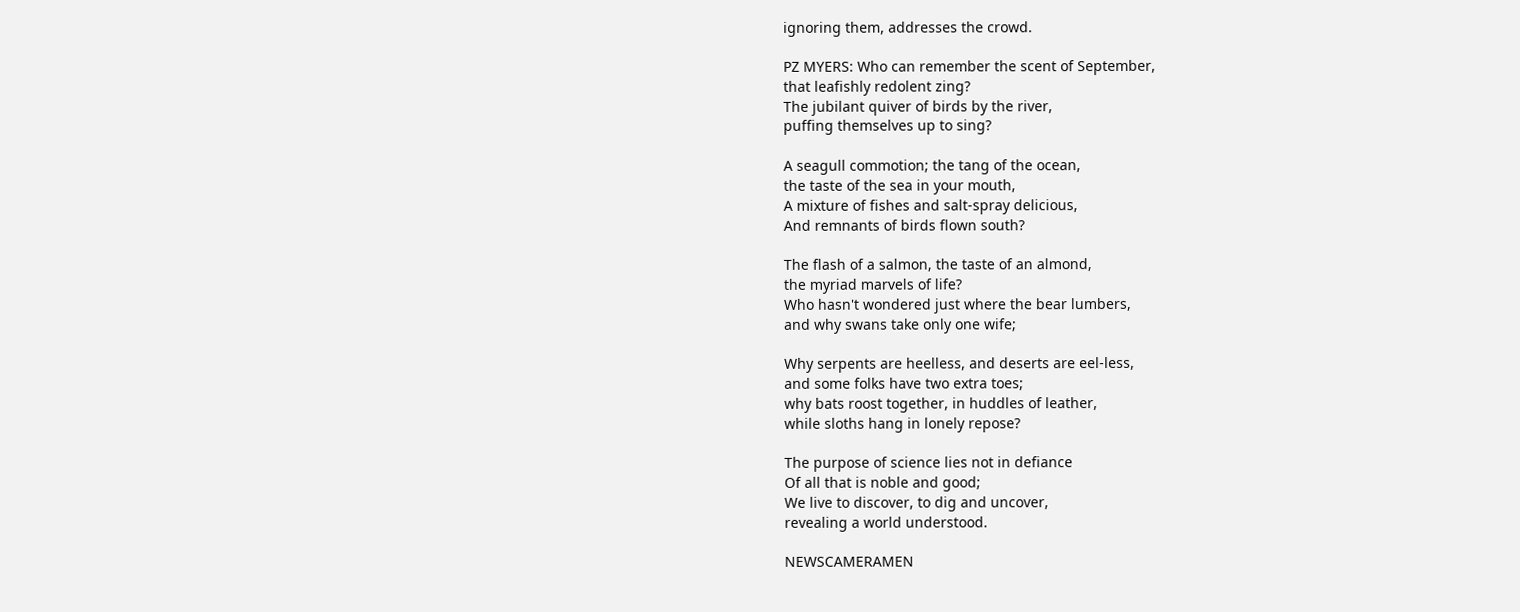ignoring them, addresses the crowd.

PZ MYERS: Who can remember the scent of September,
that leafishly redolent zing?
The jubilant quiver of birds by the river,
puffing themselves up to sing?

A seagull commotion; the tang of the ocean,
the taste of the sea in your mouth,
A mixture of fishes and salt-spray delicious,
And remnants of birds flown south?

The flash of a salmon, the taste of an almond,
the myriad marvels of life?
Who hasn't wondered just where the bear lumbers,
and why swans take only one wife;

Why serpents are heelless, and deserts are eel-less,
and some folks have two extra toes;
why bats roost together, in huddles of leather,
while sloths hang in lonely repose?

The purpose of science lies not in defiance
Of all that is noble and good;
We live to discover, to dig and uncover,
revealing a world understood.

NEWSCAMERAMEN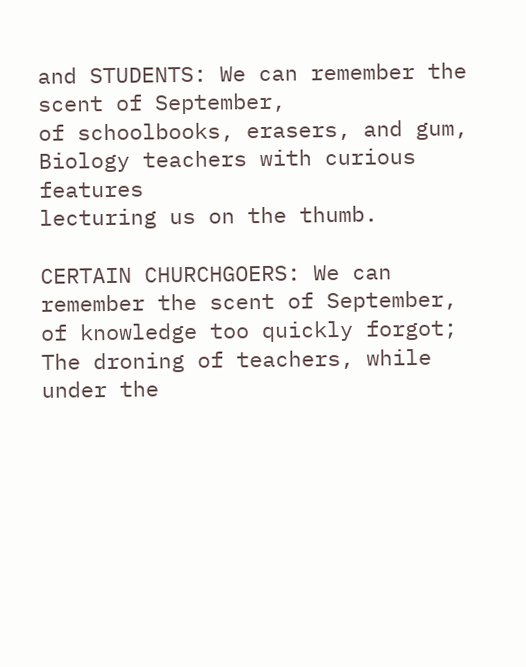and STUDENTS: We can remember the scent of September,
of schoolbooks, erasers, and gum,
Biology teachers with curious features
lecturing us on the thumb.

CERTAIN CHURCHGOERS: We can remember the scent of September,
of knowledge too quickly forgot;
The droning of teachers, while under the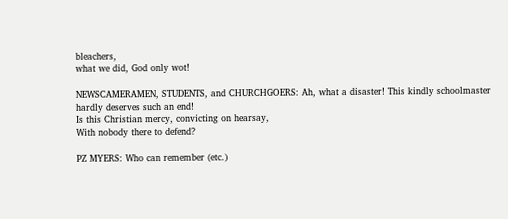bleachers,
what we did, God only wot!

NEWSCAMERAMEN, STUDENTS, and CHURCHGOERS: Ah, what a disaster! This kindly schoolmaster
hardly deserves such an end!
Is this Christian mercy, convicting on hearsay,
With nobody there to defend?

PZ MYERS: Who can remember (etc.)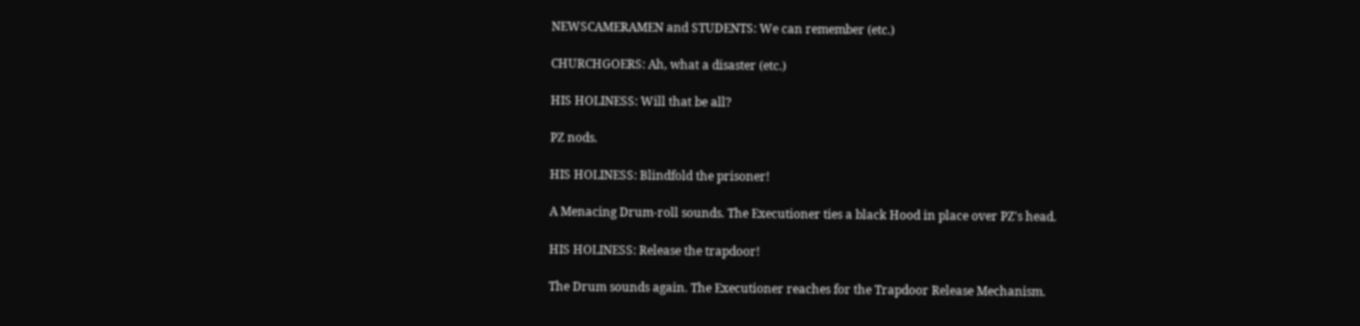NEWSCAMERAMEN and STUDENTS: We can remember (etc.)

CHURCHGOERS: Ah, what a disaster (etc.)

HIS HOLINESS: Will that be all?

PZ nods.

HIS HOLINESS: Blindfold the prisoner!

A Menacing Drum-roll sounds. The Executioner ties a black Hood in place over PZ's head.

HIS HOLINESS: Release the trapdoor!

The Drum sounds again. The Executioner reaches for the Trapdoor Release Mechanism.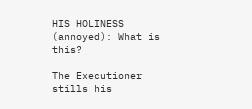HIS HOLINESS (annoyed): What is this?

The Executioner stills his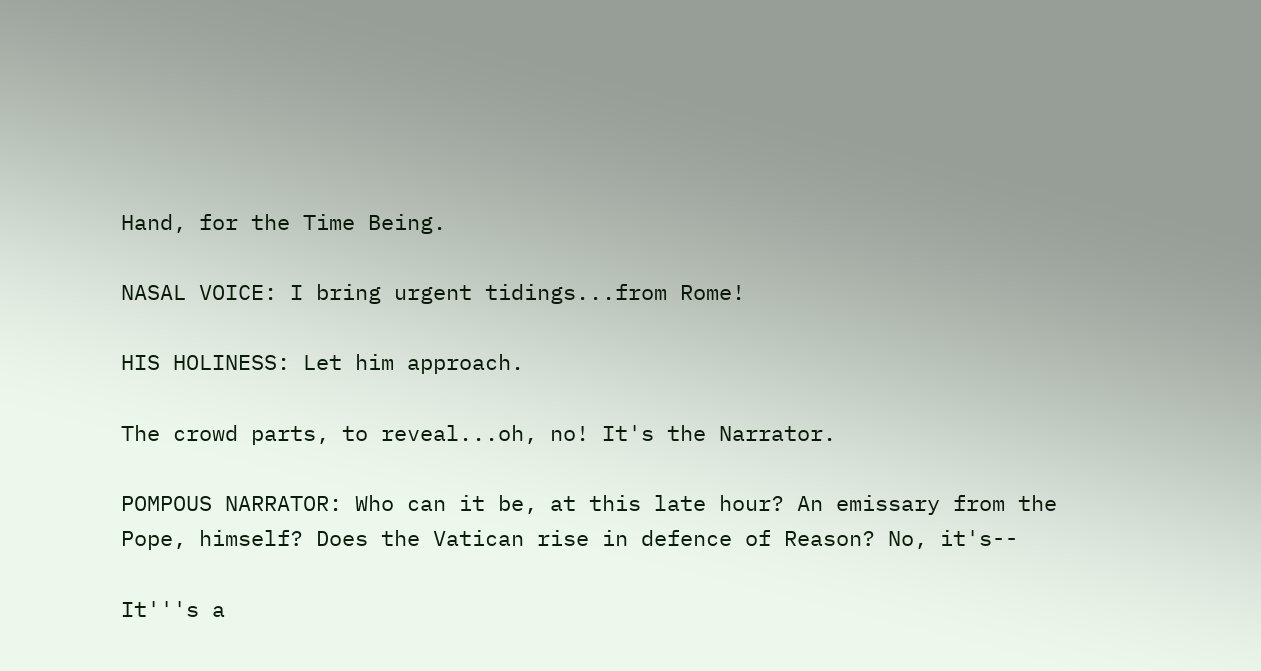Hand, for the Time Being.

NASAL VOICE: I bring urgent tidings...from Rome!

HIS HOLINESS: Let him approach.

The crowd parts, to reveal...oh, no! It's the Narrator.

POMPOUS NARRATOR: Who can it be, at this late hour? An emissary from the Pope, himself? Does the Vatican rise in defence of Reason? No, it's--

It'''s a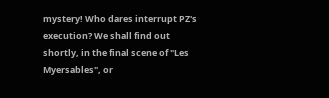mystery! Who dares interrupt PZ's execution? We shall find out shortly, in the final scene of "Les Myersables", or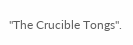"The Crucible Tongs".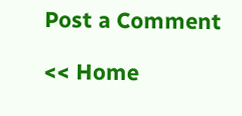Post a Comment

<< Home